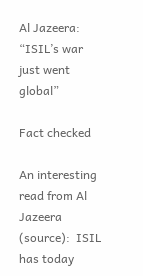Al Jazeera: “ISIL’s war just went global”

Fact checked

An interesting read from Al Jazeera (source):  ISIL has today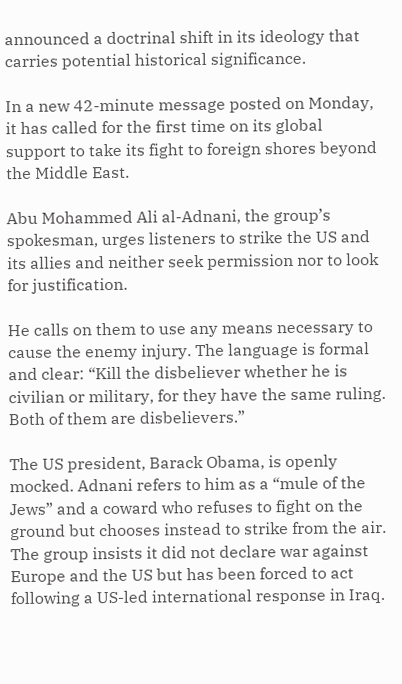announced a doctrinal shift in its ideology that carries potential historical significance.

In a new 42-minute message posted on Monday, it has called for the first time on its global support to take its fight to foreign shores beyond the Middle East.

Abu Mohammed Ali al-Adnani, the group’s spokesman, urges listeners to strike the US and its allies and neither seek permission nor to look for justification.

He calls on them to use any means necessary to cause the enemy injury. The language is formal and clear: “Kill the disbeliever whether he is civilian or military, for they have the same ruling. Both of them are disbelievers.”

The US president, Barack Obama, is openly mocked. Adnani refers to him as a “mule of the Jews” and a coward who refuses to fight on the ground but chooses instead to strike from the air. The group insists it did not declare war against Europe and the US but has been forced to act following a US-led international response in Iraq.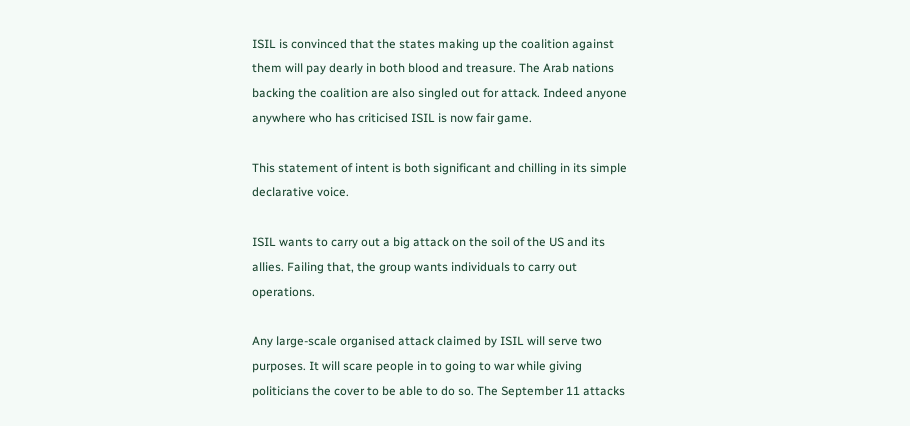ISIL is convinced that the states making up the coalition against them will pay dearly in both blood and treasure. The Arab nations backing the coalition are also singled out for attack. Indeed anyone anywhere who has criticised ISIL is now fair game.

This statement of intent is both significant and chilling in its simple declarative voice.

ISIL wants to carry out a big attack on the soil of the US and its allies. Failing that, the group wants individuals to carry out operations.

Any large-scale organised attack claimed by ISIL will serve two purposes. It will scare people in to going to war while giving politicians the cover to be able to do so. The September 11 attacks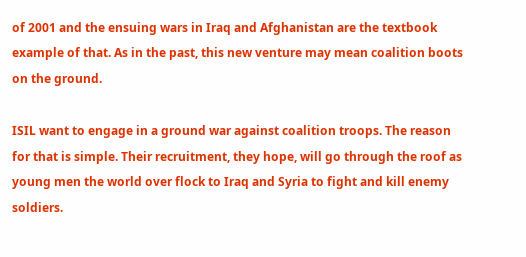of 2001 and the ensuing wars in Iraq and Afghanistan are the textbook example of that. As in the past, this new venture may mean coalition boots on the ground.

ISIL want to engage in a ground war against coalition troops. The reason for that is simple. Their recruitment, they hope, will go through the roof as young men the world over flock to Iraq and Syria to fight and kill enemy soldiers.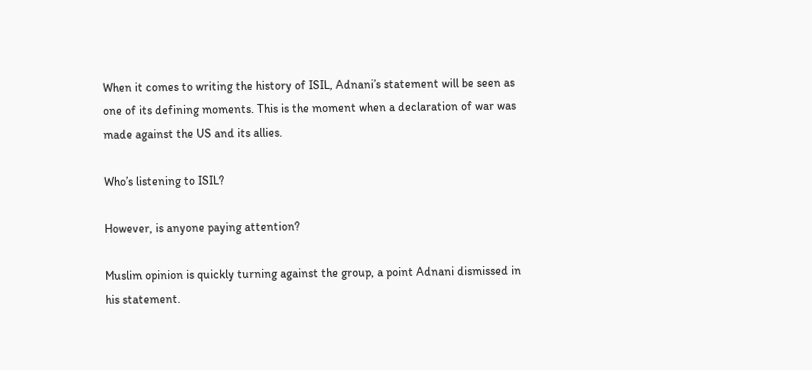When it comes to writing the history of ISIL, Adnani’s statement will be seen as one of its defining moments. This is the moment when a declaration of war was made against the US and its allies.

Who’s listening to ISIL?

However, is anyone paying attention?

Muslim opinion is quickly turning against the group, a point Adnani dismissed in his statement.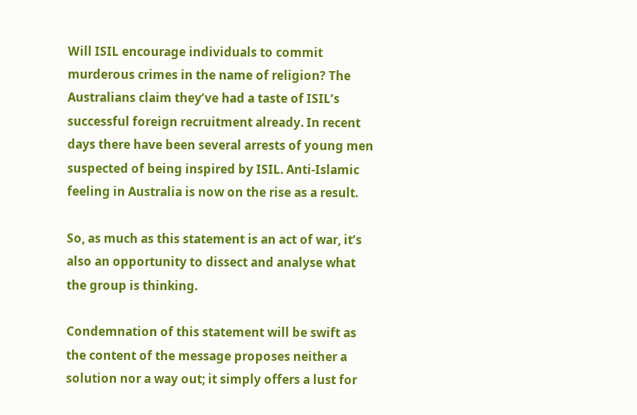Will ISIL encourage individuals to commit murderous crimes in the name of religion? The Australians claim they’ve had a taste of ISIL’s successful foreign recruitment already. In recent days there have been several arrests of young men suspected of being inspired by ISIL. Anti-Islamic feeling in Australia is now on the rise as a result.

So, as much as this statement is an act of war, it’s also an opportunity to dissect and analyse what the group is thinking.

Condemnation of this statement will be swift as the content of the message proposes neither a solution nor a way out; it simply offers a lust for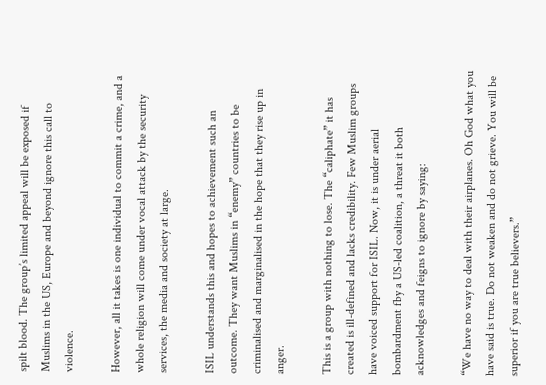spilt blood. The group’s limited appeal will be exposed if Muslims in the US, Europe and beyond ignore this call to violence.

However, all it takes is one individual to commit a crime, and a whole religion will come under vocal attack by the security services, the media and society at large.

ISIL understands this and hopes to achievement such an outcome. They want Muslims in “enemy” countries to be criminalised and marginalised in the hope that they rise up in anger.

This is a group with nothing to lose. The “caliphate” it has created is ill-defined and lacks credibility. Few Muslim groups have voiced support for ISIL. Now, it is under aerial bombardment fby a US-led coalition, a threat it both acknowledges and feigns to ignore by saying:

“We have no way to deal with their airplanes. Oh God what you have said is true. Do not weaken and do not grieve. You will be superior if you are true believers.”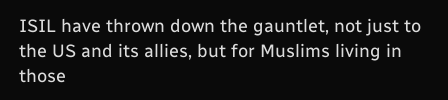ISIL have thrown down the gauntlet, not just to the US and its allies, but for Muslims living in those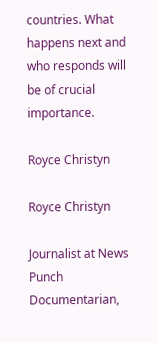countries. What happens next and who responds will be of crucial importance.

Royce Christyn

Royce Christyn

Journalist at News Punch
Documentarian,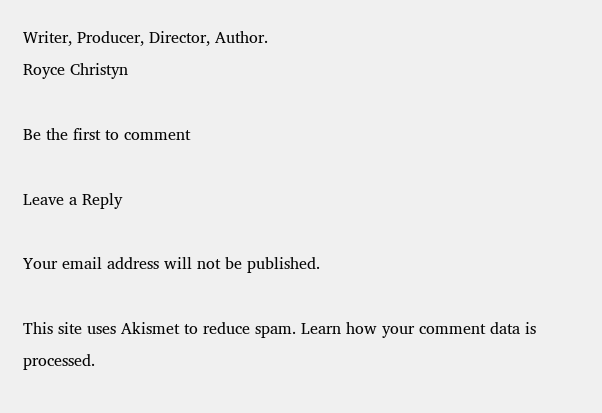Writer, Producer, Director, Author.
Royce Christyn

Be the first to comment

Leave a Reply

Your email address will not be published.

This site uses Akismet to reduce spam. Learn how your comment data is processed.